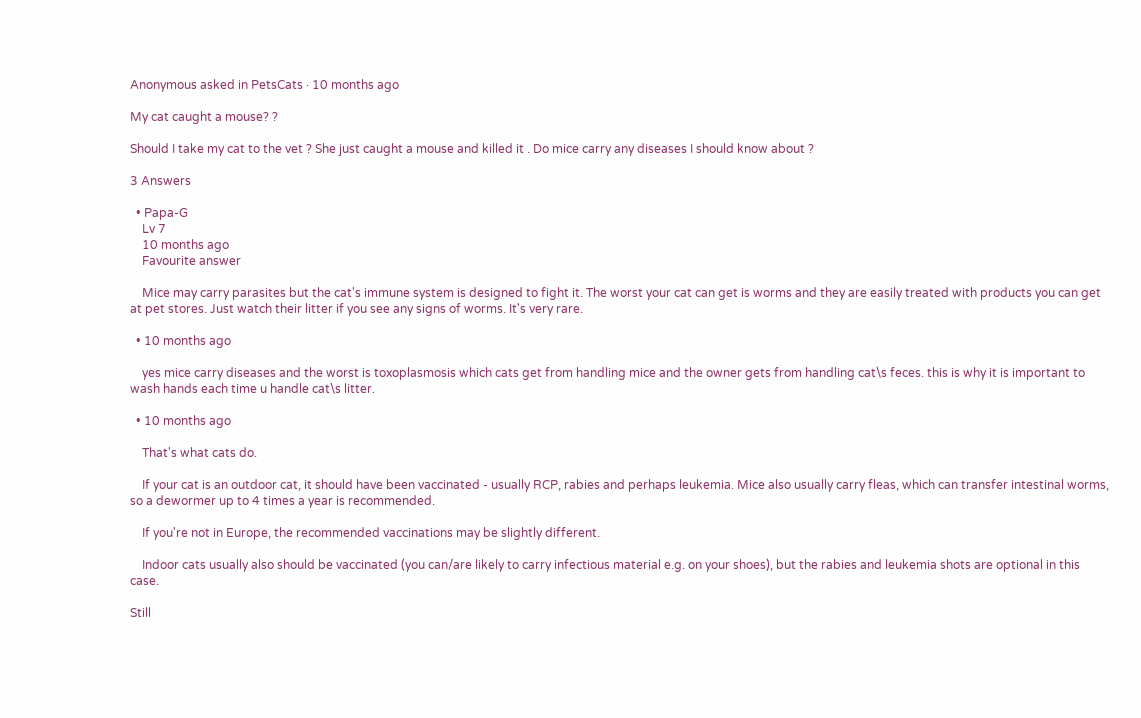Anonymous asked in PetsCats · 10 months ago

My cat caught a mouse? ?

Should I take my cat to the vet ? She just caught a mouse and killed it . Do mice carry any diseases I should know about ?

3 Answers

  • Papa-G
    Lv 7
    10 months ago
    Favourite answer

    Mice may carry parasites but the cat's immune system is designed to fight it. The worst your cat can get is worms and they are easily treated with products you can get at pet stores. Just watch their litter if you see any signs of worms. It's very rare.

  • 10 months ago

    yes mice carry diseases and the worst is toxoplasmosis which cats get from handling mice and the owner gets from handling cat\s feces. this is why it is important to wash hands each time u handle cat\s litter.

  • 10 months ago

    That's what cats do.

    If your cat is an outdoor cat, it should have been vaccinated - usually RCP, rabies and perhaps leukemia. Mice also usually carry fleas, which can transfer intestinal worms, so a dewormer up to 4 times a year is recommended.

    If you're not in Europe, the recommended vaccinations may be slightly different.

    Indoor cats usually also should be vaccinated (you can/are likely to carry infectious material e.g. on your shoes), but the rabies and leukemia shots are optional in this case.

Still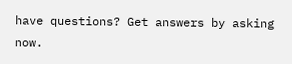have questions? Get answers by asking now.